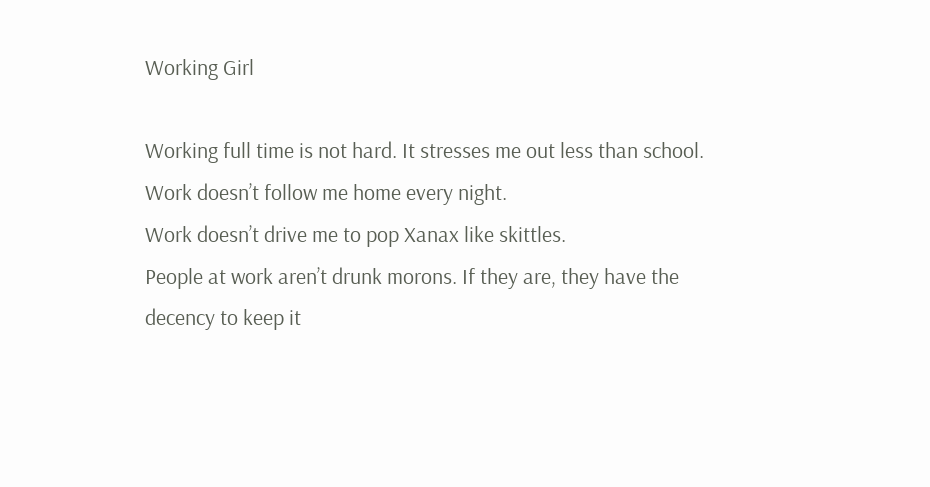Working Girl

Working full time is not hard. It stresses me out less than school.
Work doesn’t follow me home every night.
Work doesn’t drive me to pop Xanax like skittles.
People at work aren’t drunk morons. If they are, they have the decency to keep it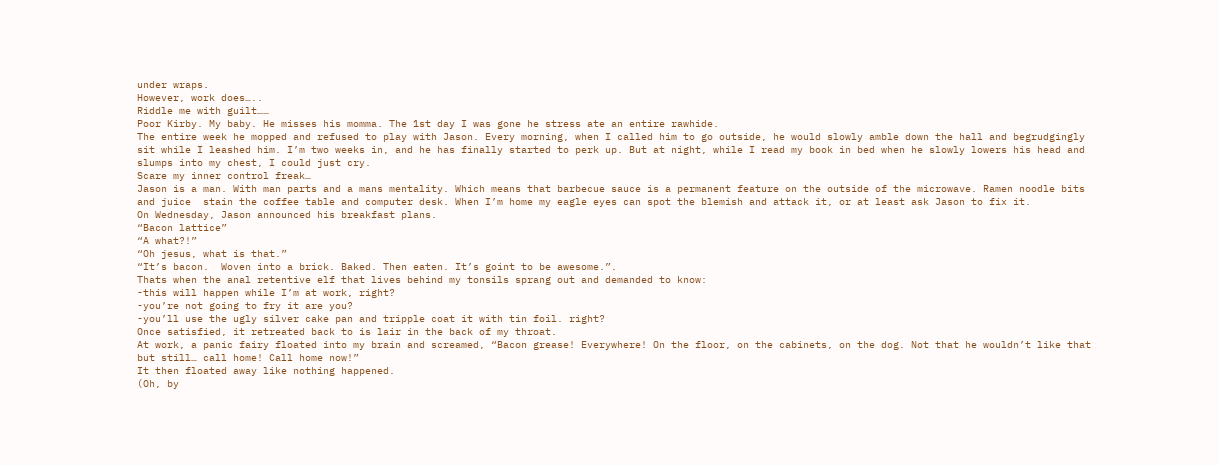under wraps.
However, work does…..
Riddle me with guilt……
Poor Kirby. My baby. He misses his momma. The 1st day I was gone he stress ate an entire rawhide.
The entire week he mopped and refused to play with Jason. Every morning, when I called him to go outside, he would slowly amble down the hall and begrudgingly sit while I leashed him. I’m two weeks in, and he has finally started to perk up. But at night, while I read my book in bed when he slowly lowers his head and slumps into my chest, I could just cry.
Scare my inner control freak…
Jason is a man. With man parts and a mans mentality. Which means that barbecue sauce is a permanent feature on the outside of the microwave. Ramen noodle bits and juice  stain the coffee table and computer desk. When I’m home my eagle eyes can spot the blemish and attack it, or at least ask Jason to fix it.
On Wednesday, Jason announced his breakfast plans.
“Bacon lattice”
“A what?!”
“Oh jesus, what is that.”
“It’s bacon.  Woven into a brick. Baked. Then eaten. It’s goint to be awesome.”.
Thats when the anal retentive elf that lives behind my tonsils sprang out and demanded to know:
-this will happen while I’m at work, right?
-you’re not going to fry it are you?
-you’ll use the ugly silver cake pan and tripple coat it with tin foil. right?
Once satisfied, it retreated back to is lair in the back of my throat.
At work, a panic fairy floated into my brain and screamed, “Bacon grease! Everywhere! On the floor, on the cabinets, on the dog. Not that he wouldn’t like that but still… call home! Call home now!”
It then floated away like nothing happened.
(Oh, by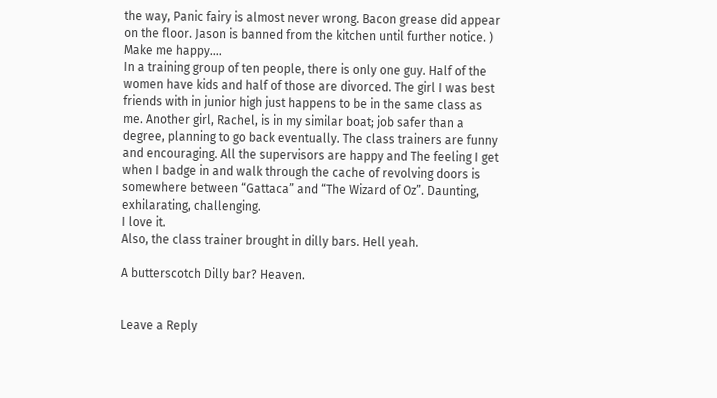the way, Panic fairy is almost never wrong. Bacon grease did appear on the floor. Jason is banned from the kitchen until further notice. )
Make me happy….
In a training group of ten people, there is only one guy. Half of the women have kids and half of those are divorced. The girl I was best friends with in junior high just happens to be in the same class as me. Another girl, Rachel, is in my similar boat; job safer than a degree, planning to go back eventually. The class trainers are funny and encouraging. All the supervisors are happy and The feeling I get when I badge in and walk through the cache of revolving doors is somewhere between “Gattaca” and “The Wizard of Oz”. Daunting, exhilarating, challenging.
I love it.
Also, the class trainer brought in dilly bars. Hell yeah.

A butterscotch Dilly bar? Heaven.


Leave a Reply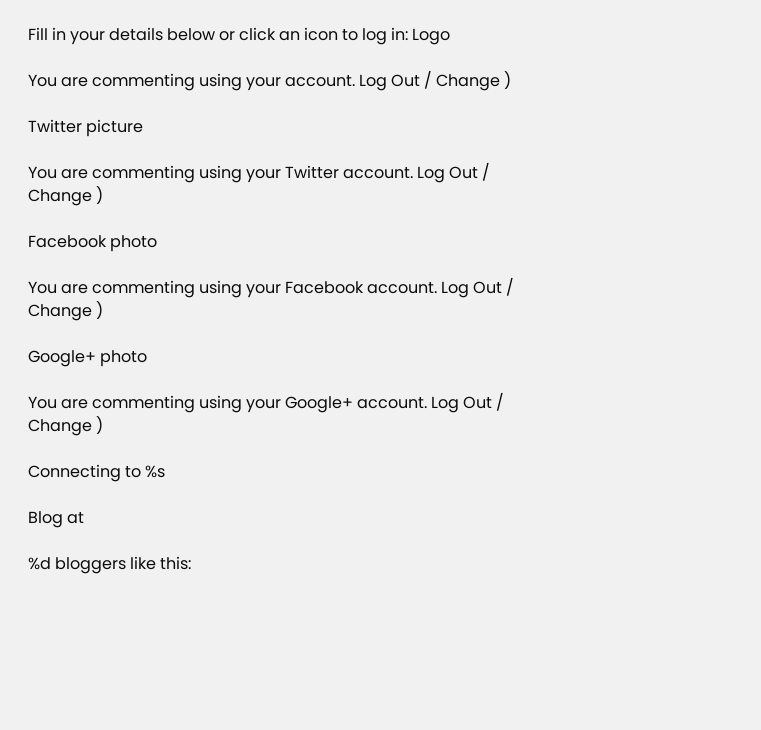Fill in your details below or click an icon to log in: Logo

You are commenting using your account. Log Out / Change )

Twitter picture

You are commenting using your Twitter account. Log Out / Change )

Facebook photo

You are commenting using your Facebook account. Log Out / Change )

Google+ photo

You are commenting using your Google+ account. Log Out / Change )

Connecting to %s

Blog at

%d bloggers like this: